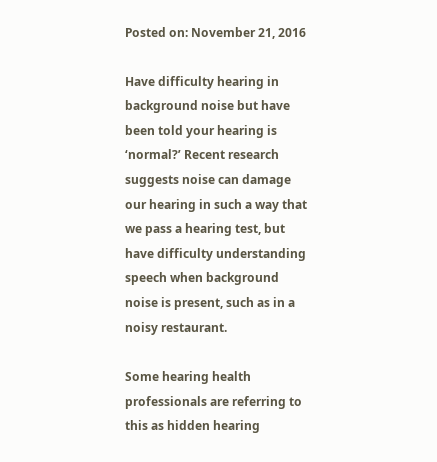Posted on: November 21, 2016

Have difficulty hearing in background noise but have been told your hearing is ‘normal?’ Recent research suggests noise can damage our hearing in such a way that we pass a hearing test, but have difficulty understanding speech when background noise is present, such as in a noisy restaurant.

Some hearing health professionals are referring to this as hidden hearing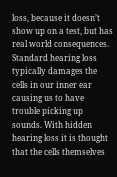loss, because it doesn’t show up on a test, but has real world consequences. Standard hearing loss typically damages the cells in our inner ear causing us to have trouble picking up sounds. With hidden hearing loss it is thought that the cells themselves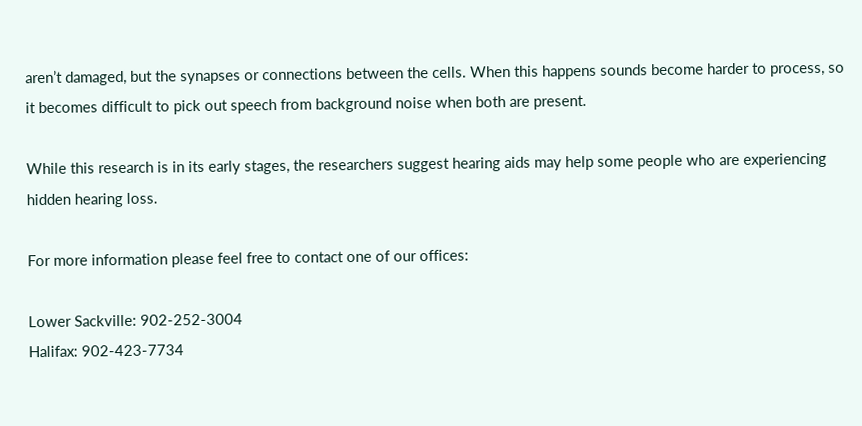aren’t damaged, but the synapses or connections between the cells. When this happens sounds become harder to process, so it becomes difficult to pick out speech from background noise when both are present.

While this research is in its early stages, the researchers suggest hearing aids may help some people who are experiencing hidden hearing loss.

For more information please feel free to contact one of our offices:

Lower Sackville: 902-252-3004
Halifax: 902-423-7734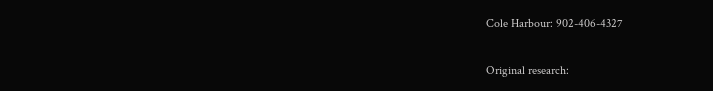Cole Harbour: 902-406-4327

Original research: